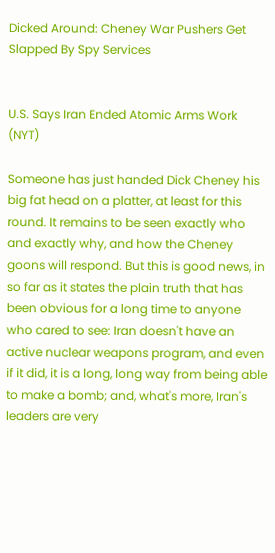Dicked Around: Cheney War Pushers Get Slapped By Spy Services


U.S. Says Iran Ended Atomic Arms Work (NYT)

Someone has just handed Dick Cheney his big fat head on a platter, at least for this round. It remains to be seen exactly who and exactly why, and how the Cheney goons will respond. But this is good news, in so far as it states the plain truth that has been obvious for a long time to anyone who cared to see: Iran doesn't have an active nuclear weapons program, and even if it did, it is a long, long way from being able to make a bomb; and, what's more, Iran's leaders are very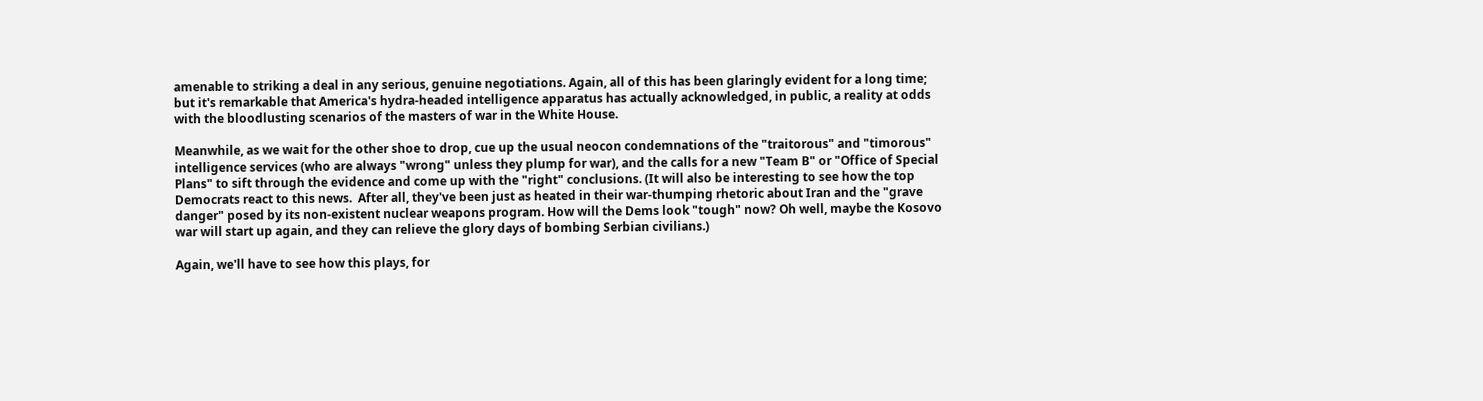amenable to striking a deal in any serious, genuine negotiations. Again, all of this has been glaringly evident for a long time; but it's remarkable that America's hydra-headed intelligence apparatus has actually acknowledged, in public, a reality at odds with the bloodlusting scenarios of the masters of war in the White House.

Meanwhile, as we wait for the other shoe to drop, cue up the usual neocon condemnations of the "traitorous" and "timorous" intelligence services (who are always "wrong" unless they plump for war), and the calls for a new "Team B" or "Office of Special Plans" to sift through the evidence and come up with the "right" conclusions. (It will also be interesting to see how the top Democrats react to this news.  After all, they've been just as heated in their war-thumping rhetoric about Iran and the "grave danger" posed by its non-existent nuclear weapons program. How will the Dems look "tough" now? Oh well, maybe the Kosovo war will start up again, and they can relieve the glory days of bombing Serbian civilians.)

Again, we'll have to see how this plays, for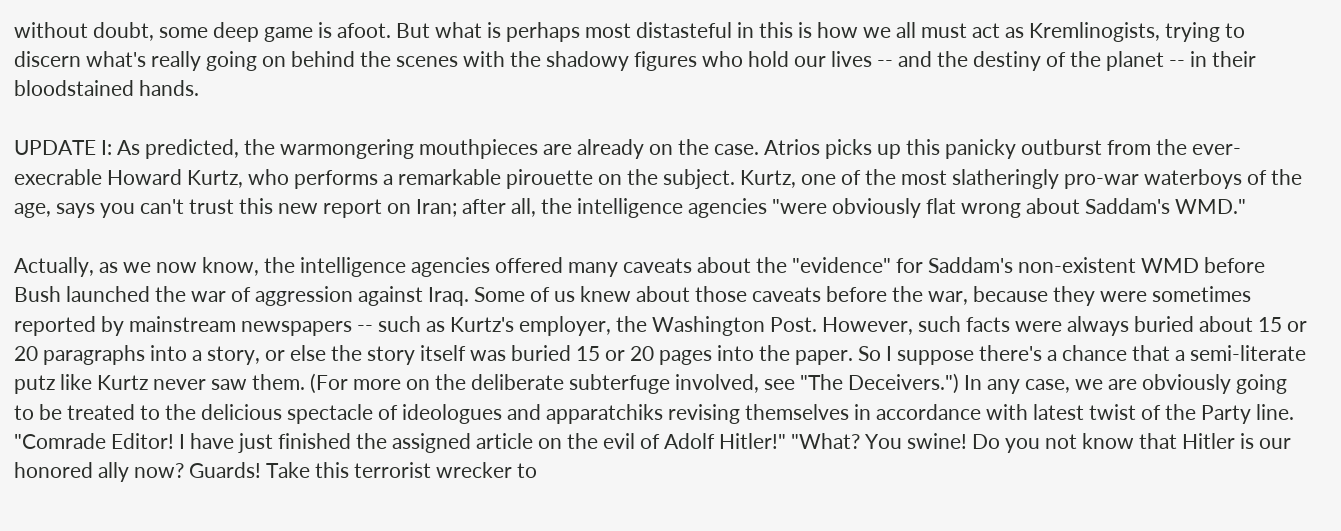without doubt, some deep game is afoot. But what is perhaps most distasteful in this is how we all must act as Kremlinogists, trying to discern what's really going on behind the scenes with the shadowy figures who hold our lives -- and the destiny of the planet -- in their bloodstained hands.

UPDATE I: As predicted, the warmongering mouthpieces are already on the case. Atrios picks up this panicky outburst from the ever-execrable Howard Kurtz, who performs a remarkable pirouette on the subject. Kurtz, one of the most slatheringly pro-war waterboys of the age, says you can't trust this new report on Iran; after all, the intelligence agencies "were obviously flat wrong about Saddam's WMD."

Actually, as we now know, the intelligence agencies offered many caveats about the "evidence" for Saddam's non-existent WMD before Bush launched the war of aggression against Iraq. Some of us knew about those caveats before the war, because they were sometimes reported by mainstream newspapers -- such as Kurtz's employer, the Washington Post. However, such facts were always buried about 15 or 20 paragraphs into a story, or else the story itself was buried 15 or 20 pages into the paper. So I suppose there's a chance that a semi-literate putz like Kurtz never saw them. (For more on the deliberate subterfuge involved, see "The Deceivers.") In any case, we are obviously going to be treated to the delicious spectacle of ideologues and apparatchiks revising themselves in accordance with latest twist of the Party line. "Comrade Editor! I have just finished the assigned article on the evil of Adolf Hitler!" "What? You swine! Do you not know that Hitler is our honored ally now? Guards! Take this terrorist wrecker to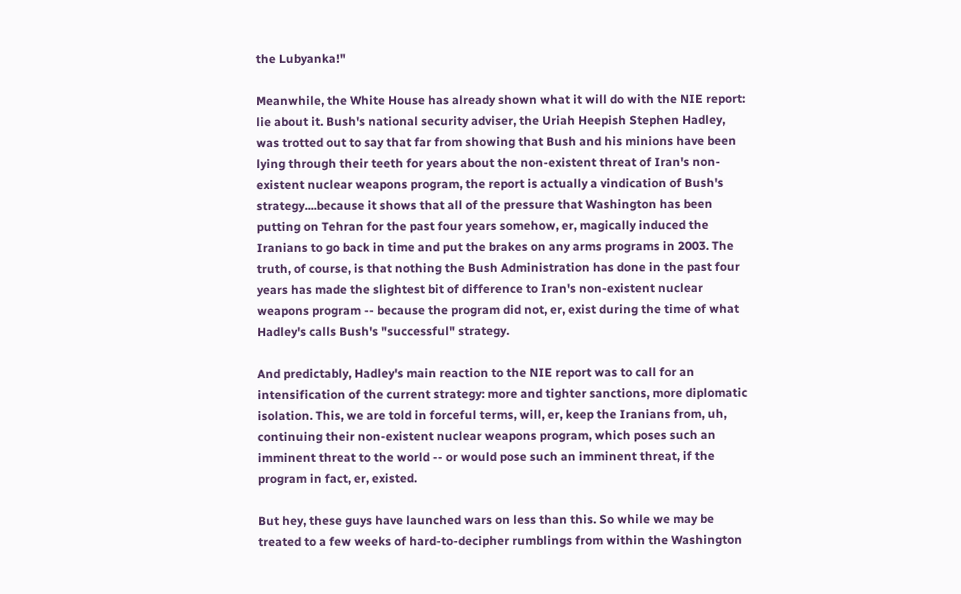the Lubyanka!"

Meanwhile, the White House has already shown what it will do with the NIE report: lie about it. Bush's national security adviser, the Uriah Heepish Stephen Hadley, was trotted out to say that far from showing that Bush and his minions have been lying through their teeth for years about the non-existent threat of Iran's non-existent nuclear weapons program, the report is actually a vindication of Bush's strategy....because it shows that all of the pressure that Washington has been putting on Tehran for the past four years somehow, er, magically induced the Iranians to go back in time and put the brakes on any arms programs in 2003. The truth, of course, is that nothing the Bush Administration has done in the past four years has made the slightest bit of difference to Iran's non-existent nuclear weapons program -- because the program did not, er, exist during the time of what Hadley's calls Bush's "successful" strategy.

And predictably, Hadley's main reaction to the NIE report was to call for an intensification of the current strategy: more and tighter sanctions, more diplomatic isolation. This, we are told in forceful terms, will, er, keep the Iranians from, uh, continuing their non-existent nuclear weapons program, which poses such an imminent threat to the world -- or would pose such an imminent threat, if the program in fact, er, existed.

But hey, these guys have launched wars on less than this. So while we may be treated to a few weeks of hard-to-decipher rumblings from within the Washington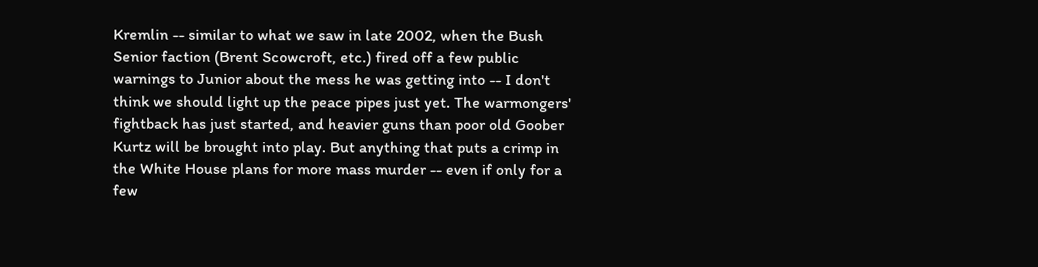Kremlin -- similar to what we saw in late 2002, when the Bush Senior faction (Brent Scowcroft, etc.) fired off a few public warnings to Junior about the mess he was getting into -- I don't think we should light up the peace pipes just yet. The warmongers' fightback has just started, and heavier guns than poor old Goober Kurtz will be brought into play. But anything that puts a crimp in the White House plans for more mass murder -- even if only for a few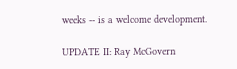weeks -- is a welcome development.

UPDATE II: Ray McGovern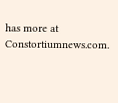has more at Constortiumnews.com.